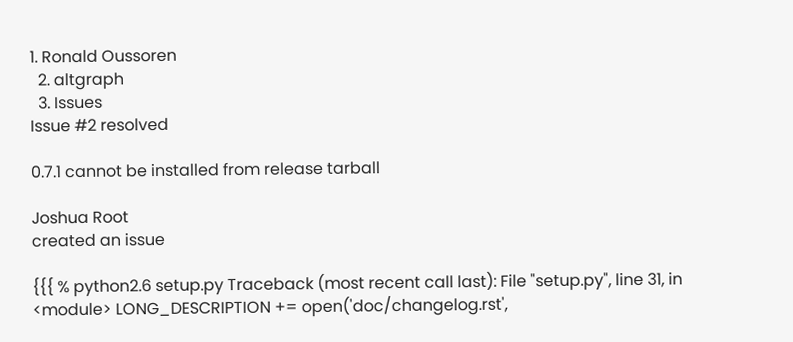1. Ronald Oussoren
  2. altgraph
  3. Issues
Issue #2 resolved

0.7.1 cannot be installed from release tarball

Joshua Root
created an issue

{{{ % python2.6 setup.py Traceback (most recent call last): File "setup.py", line 31, in <module> LONG_DESCRIPTION += open('doc/changelog.rst',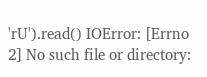'rU').read() IOError: [Errno 2] No such file or directory: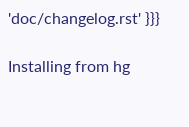'doc/changelog.rst' }}}

Installing from hg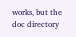works, but the doc directory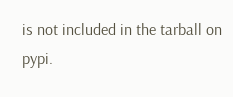is not included in the tarball on pypi.